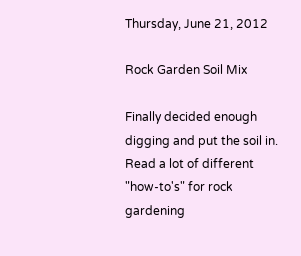Thursday, June 21, 2012

Rock Garden Soil Mix

Finally decided enough digging and put the soil in. Read a lot of different "how-to's" for rock gardening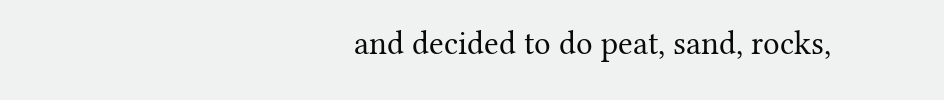and decided to do peat, sand, rocks,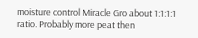moisture control Miracle Gro about 1:1:1:1 ratio. Probably more peat then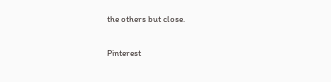the others but close.

Pinterest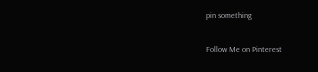pin something

Follow Me on Pinterest